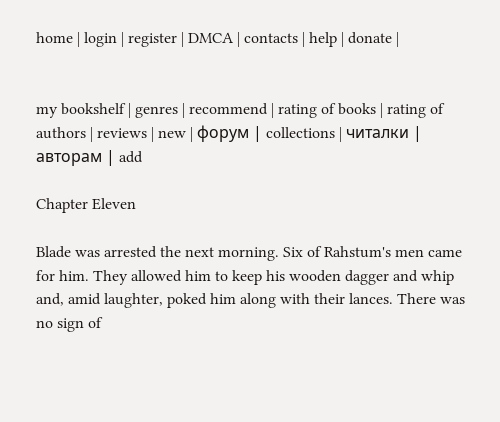home | login | register | DMCA | contacts | help | donate |


my bookshelf | genres | recommend | rating of books | rating of authors | reviews | new | форум | collections | читалки | авторам | add

Chapter Eleven

Blade was arrested the next morning. Six of Rahstum's men came for him. They allowed him to keep his wooden dagger and whip and, amid laughter, poked him along with their lances. There was no sign of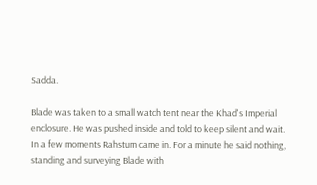Sadda.

Blade was taken to a small watch tent near the Khad's Imperial enclosure. He was pushed inside and told to keep silent and wait. In a few moments Rahstum came in. For a minute he said nothing, standing and surveying Blade with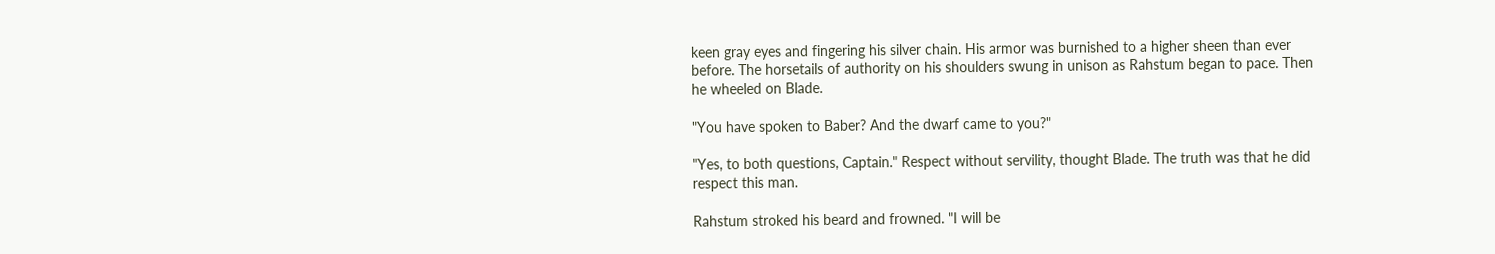keen gray eyes and fingering his silver chain. His armor was burnished to a higher sheen than ever before. The horsetails of authority on his shoulders swung in unison as Rahstum began to pace. Then he wheeled on Blade.

"You have spoken to Baber? And the dwarf came to you?"

"Yes, to both questions, Captain." Respect without servility, thought Blade. The truth was that he did respect this man.

Rahstum stroked his beard and frowned. "I will be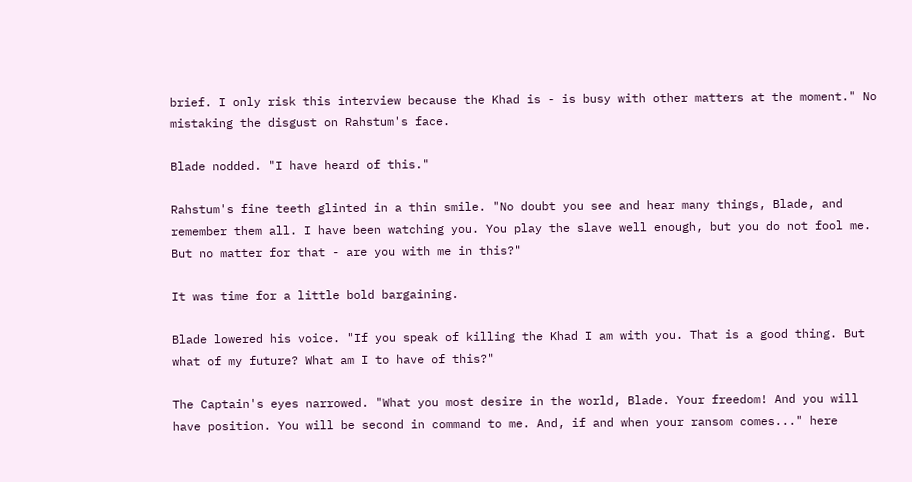brief. I only risk this interview because the Khad is - is busy with other matters at the moment." No mistaking the disgust on Rahstum's face.

Blade nodded. "I have heard of this."

Rahstum's fine teeth glinted in a thin smile. "No doubt you see and hear many things, Blade, and remember them all. I have been watching you. You play the slave well enough, but you do not fool me. But no matter for that - are you with me in this?"

It was time for a little bold bargaining.

Blade lowered his voice. "If you speak of killing the Khad I am with you. That is a good thing. But what of my future? What am I to have of this?"

The Captain's eyes narrowed. "What you most desire in the world, Blade. Your freedom! And you will have position. You will be second in command to me. And, if and when your ransom comes..." here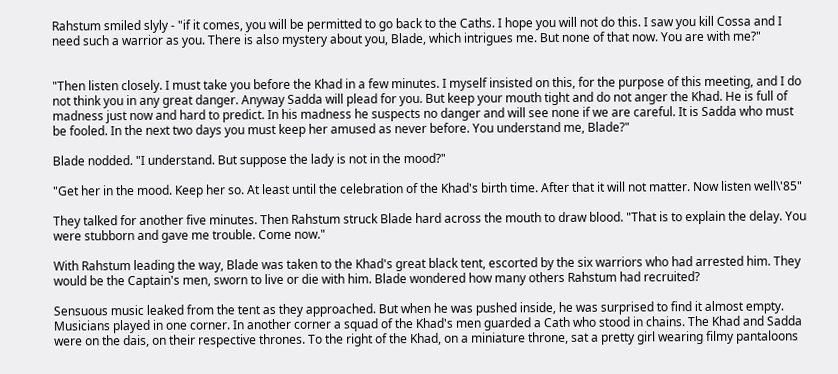Rahstum smiled slyly - "if it comes, you will be permitted to go back to the Caths. I hope you will not do this. I saw you kill Cossa and I need such a warrior as you. There is also mystery about you, Blade, which intrigues me. But none of that now. You are with me?"


"Then listen closely. I must take you before the Khad in a few minutes. I myself insisted on this, for the purpose of this meeting, and I do not think you in any great danger. Anyway Sadda will plead for you. But keep your mouth tight and do not anger the Khad. He is full of madness just now and hard to predict. In his madness he suspects no danger and will see none if we are careful. It is Sadda who must be fooled. In the next two days you must keep her amused as never before. You understand me, Blade?"

Blade nodded. "I understand. But suppose the lady is not in the mood?"

"Get her in the mood. Keep her so. At least until the celebration of the Khad's birth time. After that it will not matter. Now listen well\'85"

They talked for another five minutes. Then Rahstum struck Blade hard across the mouth to draw blood. "That is to explain the delay. You were stubborn and gave me trouble. Come now."

With Rahstum leading the way, Blade was taken to the Khad's great black tent, escorted by the six warriors who had arrested him. They would be the Captain's men, sworn to live or die with him. Blade wondered how many others Rahstum had recruited?

Sensuous music leaked from the tent as they approached. But when he was pushed inside, he was surprised to find it almost empty. Musicians played in one corner. In another corner a squad of the Khad's men guarded a Cath who stood in chains. The Khad and Sadda were on the dais, on their respective thrones. To the right of the Khad, on a miniature throne, sat a pretty girl wearing filmy pantaloons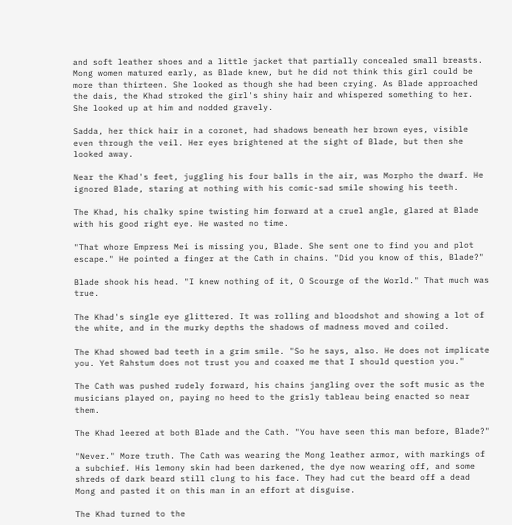and soft leather shoes and a little jacket that partially concealed small breasts. Mong women matured early, as Blade knew, but he did not think this girl could be more than thirteen. She looked as though she had been crying. As Blade approached the dais, the Khad stroked the girl's shiny hair and whispered something to her. She looked up at him and nodded gravely.

Sadda, her thick hair in a coronet, had shadows beneath her brown eyes, visible even through the veil. Her eyes brightened at the sight of Blade, but then she looked away.

Near the Khad's feet, juggling his four balls in the air, was Morpho the dwarf. He ignored Blade, staring at nothing with his comic-sad smile showing his teeth.

The Khad, his chalky spine twisting him forward at a cruel angle, glared at Blade with his good right eye. He wasted no time.

"That whore Empress Mei is missing you, Blade. She sent one to find you and plot escape." He pointed a finger at the Cath in chains. "Did you know of this, Blade?"

Blade shook his head. "I knew nothing of it, O Scourge of the World." That much was true.

The Khad's single eye glittered. It was rolling and bloodshot and showing a lot of the white, and in the murky depths the shadows of madness moved and coiled.

The Khad showed bad teeth in a grim smile. "So he says, also. He does not implicate you. Yet Rahstum does not trust you and coaxed me that I should question you."

The Cath was pushed rudely forward, his chains jangling over the soft music as the musicians played on, paying no heed to the grisly tableau being enacted so near them.

The Khad leered at both Blade and the Cath. "You have seen this man before, Blade?"

"Never." More truth. The Cath was wearing the Mong leather armor, with markings of a subchief. His lemony skin had been darkened, the dye now wearing off, and some shreds of dark beard still clung to his face. They had cut the beard off a dead Mong and pasted it on this man in an effort at disguise.

The Khad turned to the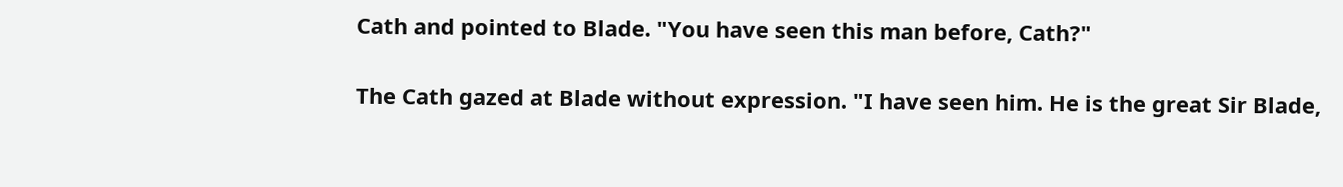Cath and pointed to Blade. "You have seen this man before, Cath?"

The Cath gazed at Blade without expression. "I have seen him. He is the great Sir Blade,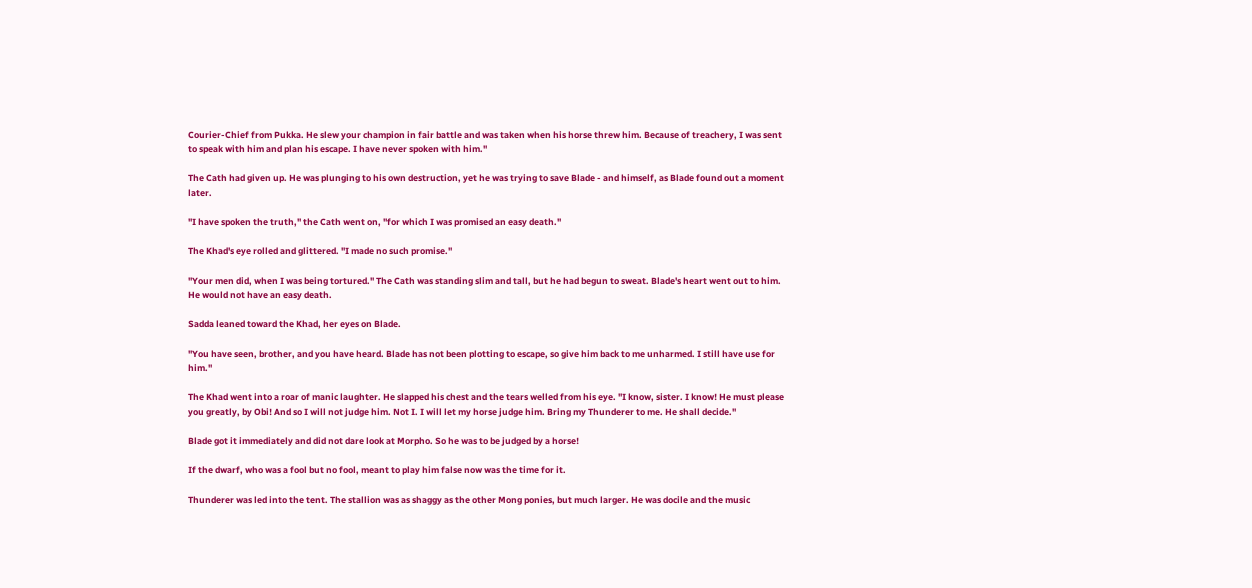Courier-Chief from Pukka. He slew your champion in fair battle and was taken when his horse threw him. Because of treachery, I was sent to speak with him and plan his escape. I have never spoken with him."

The Cath had given up. He was plunging to his own destruction, yet he was trying to save Blade - and himself, as Blade found out a moment later.

"I have spoken the truth," the Cath went on, "for which I was promised an easy death."

The Khad's eye rolled and glittered. "I made no such promise."

"Your men did, when I was being tortured." The Cath was standing slim and tall, but he had begun to sweat. Blade's heart went out to him. He would not have an easy death.

Sadda leaned toward the Khad, her eyes on Blade.

"You have seen, brother, and you have heard. Blade has not been plotting to escape, so give him back to me unharmed. I still have use for him."

The Khad went into a roar of manic laughter. He slapped his chest and the tears welled from his eye. "I know, sister. I know! He must please you greatly, by Obi! And so I will not judge him. Not I. I will let my horse judge him. Bring my Thunderer to me. He shall decide."

Blade got it immediately and did not dare look at Morpho. So he was to be judged by a horse!

If the dwarf, who was a fool but no fool, meant to play him false now was the time for it.

Thunderer was led into the tent. The stallion was as shaggy as the other Mong ponies, but much larger. He was docile and the music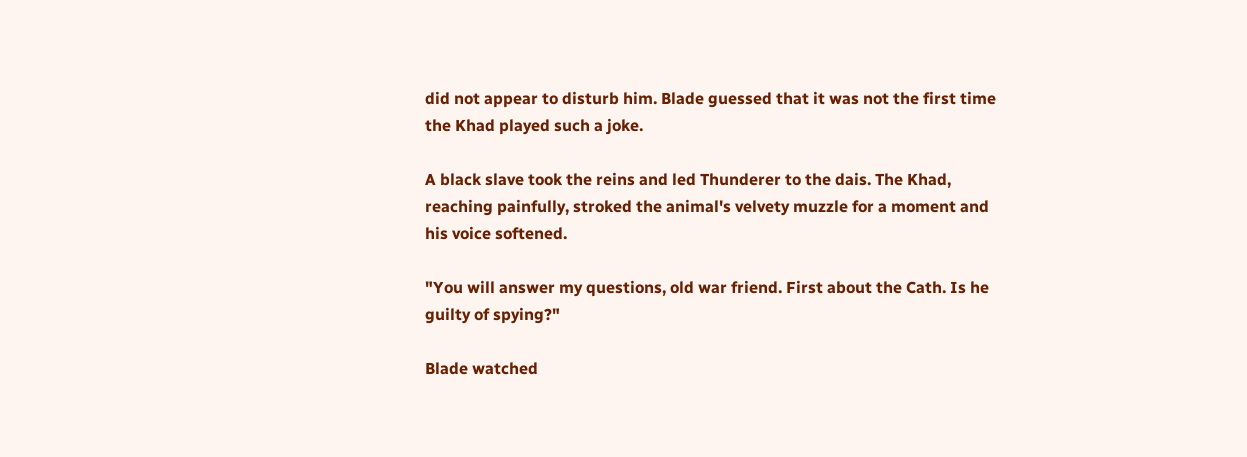did not appear to disturb him. Blade guessed that it was not the first time the Khad played such a joke.

A black slave took the reins and led Thunderer to the dais. The Khad, reaching painfully, stroked the animal's velvety muzzle for a moment and his voice softened.

"You will answer my questions, old war friend. First about the Cath. Is he guilty of spying?"

Blade watched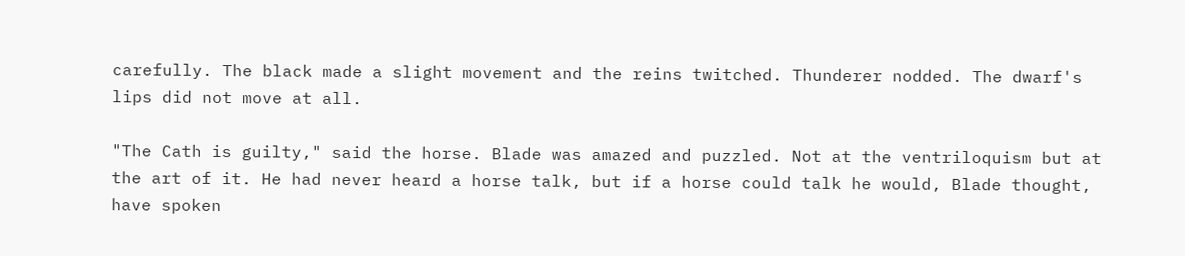carefully. The black made a slight movement and the reins twitched. Thunderer nodded. The dwarf's lips did not move at all.

"The Cath is guilty," said the horse. Blade was amazed and puzzled. Not at the ventriloquism but at the art of it. He had never heard a horse talk, but if a horse could talk he would, Blade thought, have spoken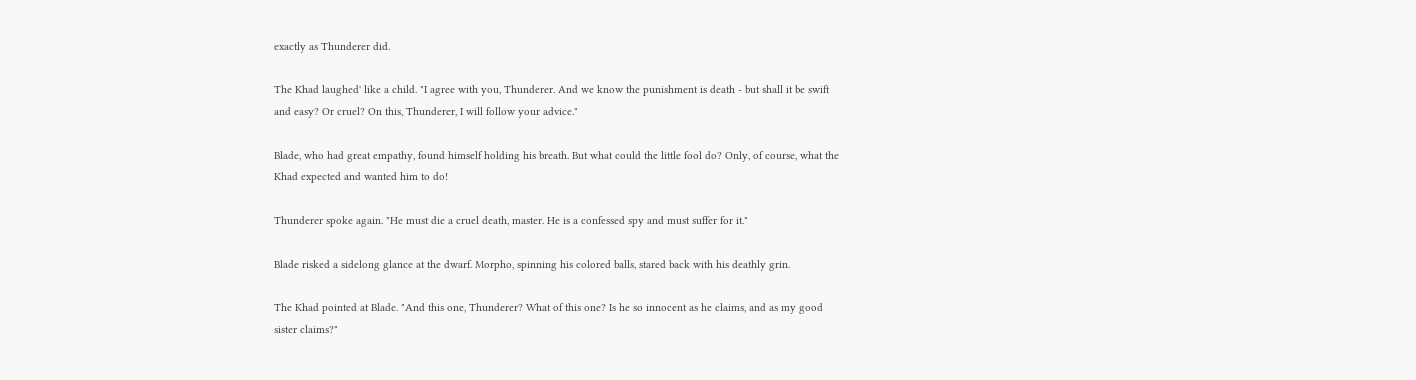exactly as Thunderer did.

The Khad laughed' like a child. "I agree with you, Thunderer. And we know the punishment is death - but shall it be swift and easy? Or cruel? On this, Thunderer, I will follow your advice."

Blade, who had great empathy, found himself holding his breath. But what could the little fool do? Only, of course, what the Khad expected and wanted him to do!

Thunderer spoke again. "He must die a cruel death, master. He is a confessed spy and must suffer for it."

Blade risked a sidelong glance at the dwarf. Morpho, spinning his colored balls, stared back with his deathly grin.

The Khad pointed at Blade. "And this one, Thunderer? What of this one? Is he so innocent as he claims, and as my good sister claims?"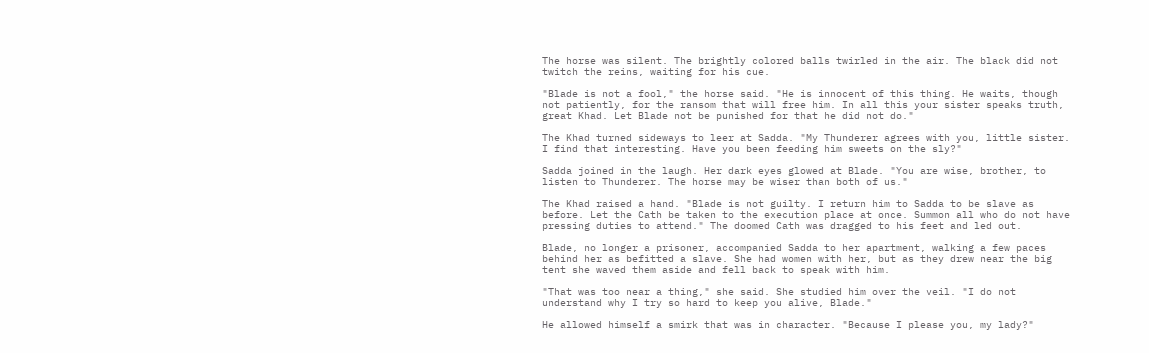The horse was silent. The brightly colored balls twirled in the air. The black did not twitch the reins, waiting for his cue.

"Blade is not a fool," the horse said. "He is innocent of this thing. He waits, though not patiently, for the ransom that will free him. In all this your sister speaks truth, great Khad. Let Blade not be punished for that he did not do."

The Khad turned sideways to leer at Sadda. "My Thunderer agrees with you, little sister. I find that interesting. Have you been feeding him sweets on the sly?"

Sadda joined in the laugh. Her dark eyes glowed at Blade. "You are wise, brother, to listen to Thunderer. The horse may be wiser than both of us."

The Khad raised a hand. "Blade is not guilty. I return him to Sadda to be slave as before. Let the Cath be taken to the execution place at once. Summon all who do not have pressing duties to attend." The doomed Cath was dragged to his feet and led out.

Blade, no longer a prisoner, accompanied Sadda to her apartment, walking a few paces behind her as befitted a slave. She had women with her, but as they drew near the big tent she waved them aside and fell back to speak with him.

"That was too near a thing," she said. She studied him over the veil. "I do not understand why I try so hard to keep you alive, Blade."

He allowed himself a smirk that was in character. "Because I please you, my lady?"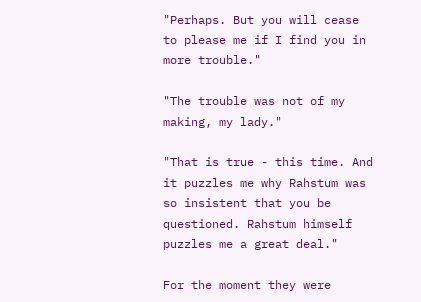"Perhaps. But you will cease to please me if I find you in more trouble."

"The trouble was not of my making, my lady."

"That is true - this time. And it puzzles me why Rahstum was so insistent that you be questioned. Rahstum himself puzzles me a great deal."

For the moment they were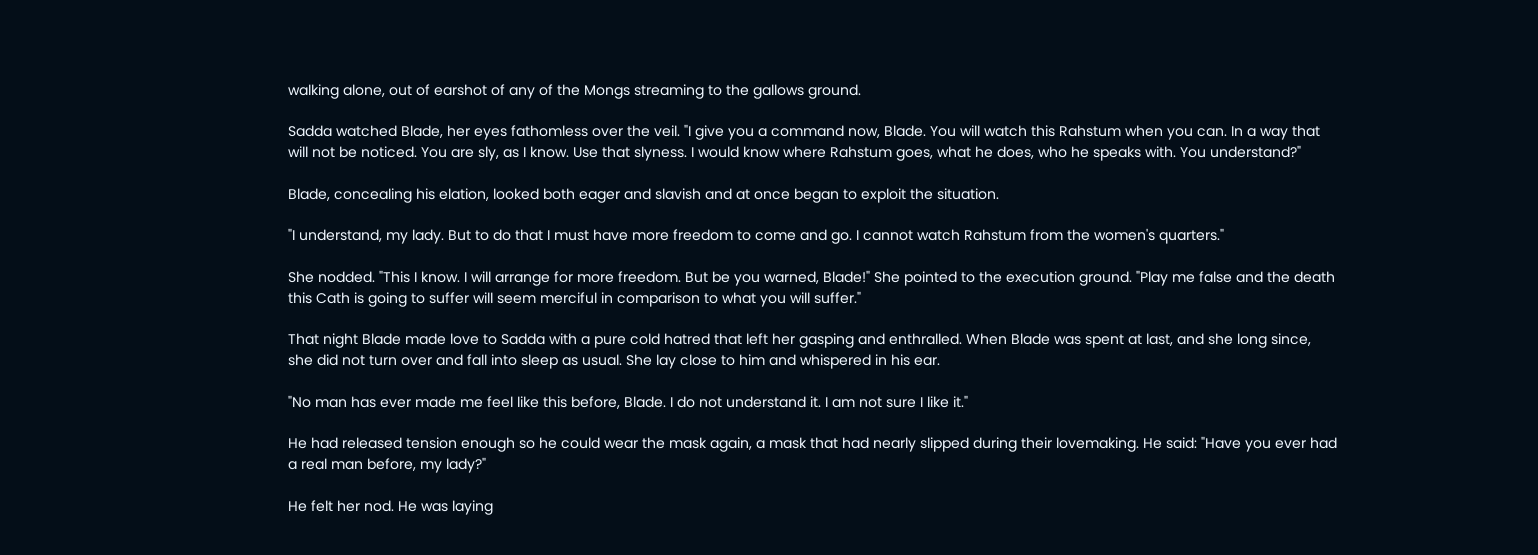walking alone, out of earshot of any of the Mongs streaming to the gallows ground.

Sadda watched Blade, her eyes fathomless over the veil. "I give you a command now, Blade. You will watch this Rahstum when you can. In a way that will not be noticed. You are sly, as I know. Use that slyness. I would know where Rahstum goes, what he does, who he speaks with. You understand?"

Blade, concealing his elation, looked both eager and slavish and at once began to exploit the situation.

"I understand, my lady. But to do that I must have more freedom to come and go. I cannot watch Rahstum from the women's quarters."

She nodded. "This I know. I will arrange for more freedom. But be you warned, Blade!" She pointed to the execution ground. "Play me false and the death this Cath is going to suffer will seem merciful in comparison to what you will suffer."

That night Blade made love to Sadda with a pure cold hatred that left her gasping and enthralled. When Blade was spent at last, and she long since, she did not turn over and fall into sleep as usual. She lay close to him and whispered in his ear.

"No man has ever made me feel like this before, Blade. I do not understand it. I am not sure I like it."

He had released tension enough so he could wear the mask again, a mask that had nearly slipped during their lovemaking. He said: "Have you ever had a real man before, my lady?"

He felt her nod. He was laying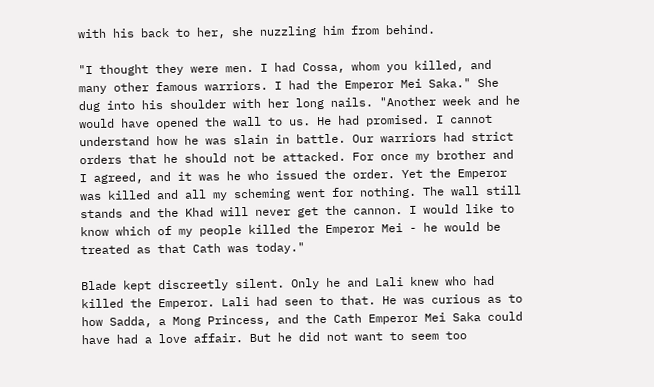with his back to her, she nuzzling him from behind.

"I thought they were men. I had Cossa, whom you killed, and many other famous warriors. I had the Emperor Mei Saka." She dug into his shoulder with her long nails. "Another week and he would have opened the wall to us. He had promised. I cannot understand how he was slain in battle. Our warriors had strict orders that he should not be attacked. For once my brother and I agreed, and it was he who issued the order. Yet the Emperor was killed and all my scheming went for nothing. The wall still stands and the Khad will never get the cannon. I would like to know which of my people killed the Emperor Mei - he would be treated as that Cath was today."

Blade kept discreetly silent. Only he and Lali knew who had killed the Emperor. Lali had seen to that. He was curious as to how Sadda, a Mong Princess, and the Cath Emperor Mei Saka could have had a love affair. But he did not want to seem too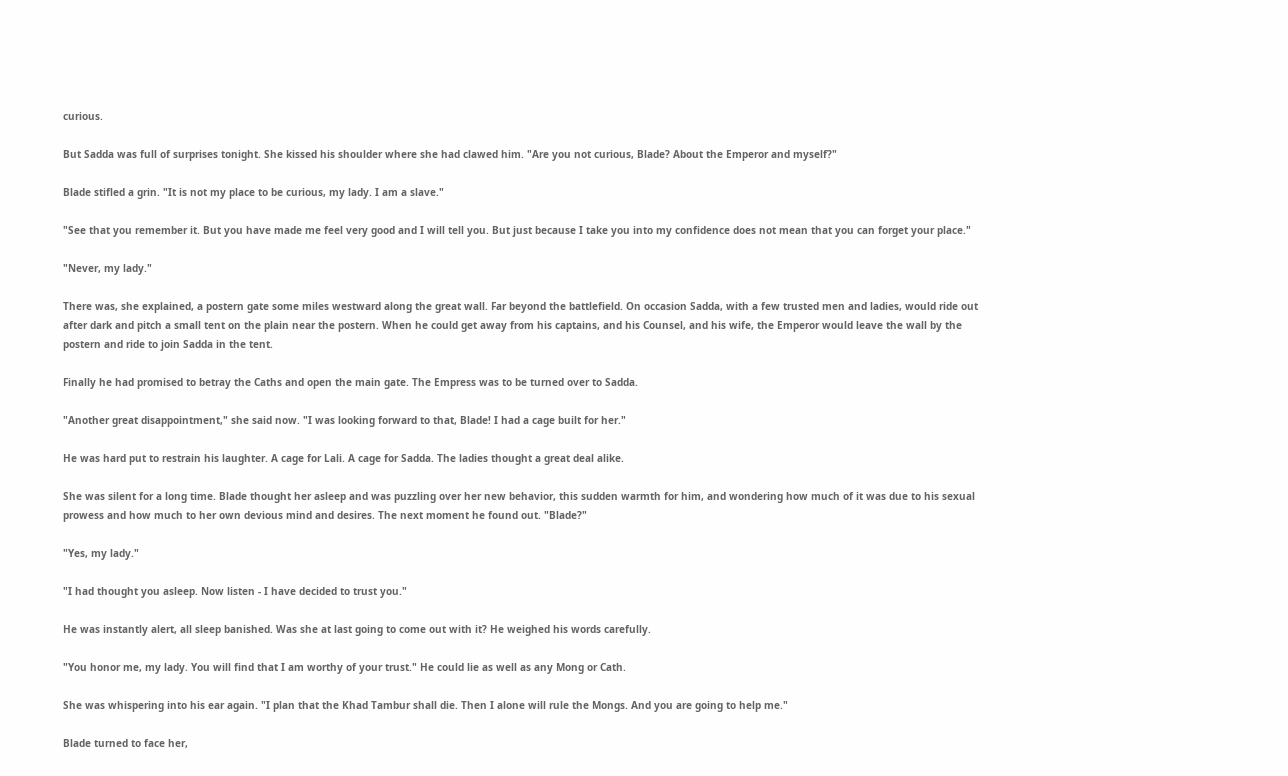curious.

But Sadda was full of surprises tonight. She kissed his shoulder where she had clawed him. "Are you not curious, Blade? About the Emperor and myself?"

Blade stifled a grin. "It is not my place to be curious, my lady. I am a slave."

"See that you remember it. But you have made me feel very good and I will tell you. But just because I take you into my confidence does not mean that you can forget your place."

"Never, my lady."

There was, she explained, a postern gate some miles westward along the great wall. Far beyond the battlefield. On occasion Sadda, with a few trusted men and ladies, would ride out after dark and pitch a small tent on the plain near the postern. When he could get away from his captains, and his Counsel, and his wife, the Emperor would leave the wall by the postern and ride to join Sadda in the tent.

Finally he had promised to betray the Caths and open the main gate. The Empress was to be turned over to Sadda.

"Another great disappointment," she said now. "I was looking forward to that, Blade! I had a cage built for her."

He was hard put to restrain his laughter. A cage for Lali. A cage for Sadda. The ladies thought a great deal alike.

She was silent for a long time. Blade thought her asleep and was puzzling over her new behavior, this sudden warmth for him, and wondering how much of it was due to his sexual prowess and how much to her own devious mind and desires. The next moment he found out. "Blade?"

"Yes, my lady."

"I had thought you asleep. Now listen - I have decided to trust you."

He was instantly alert, all sleep banished. Was she at last going to come out with it? He weighed his words carefully.

"You honor me, my lady. You will find that I am worthy of your trust." He could lie as well as any Mong or Cath.

She was whispering into his ear again. "I plan that the Khad Tambur shall die. Then I alone will rule the Mongs. And you are going to help me."

Blade turned to face her,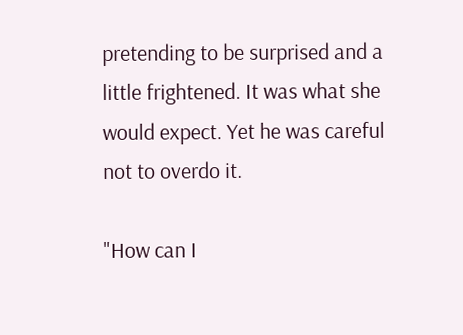pretending to be surprised and a little frightened. It was what she would expect. Yet he was careful not to overdo it.

"How can I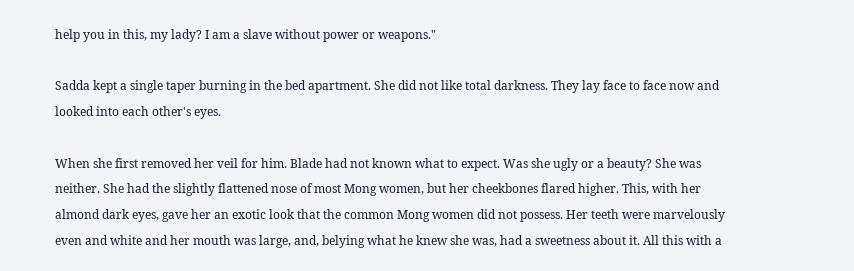help you in this, my lady? I am a slave without power or weapons."

Sadda kept a single taper burning in the bed apartment. She did not like total darkness. They lay face to face now and looked into each other's eyes.

When she first removed her veil for him. Blade had not known what to expect. Was she ugly or a beauty? She was neither. She had the slightly flattened nose of most Mong women, but her cheekbones flared higher. This, with her almond dark eyes, gave her an exotic look that the common Mong women did not possess. Her teeth were marvelously even and white and her mouth was large, and, belying what he knew she was, had a sweetness about it. All this with a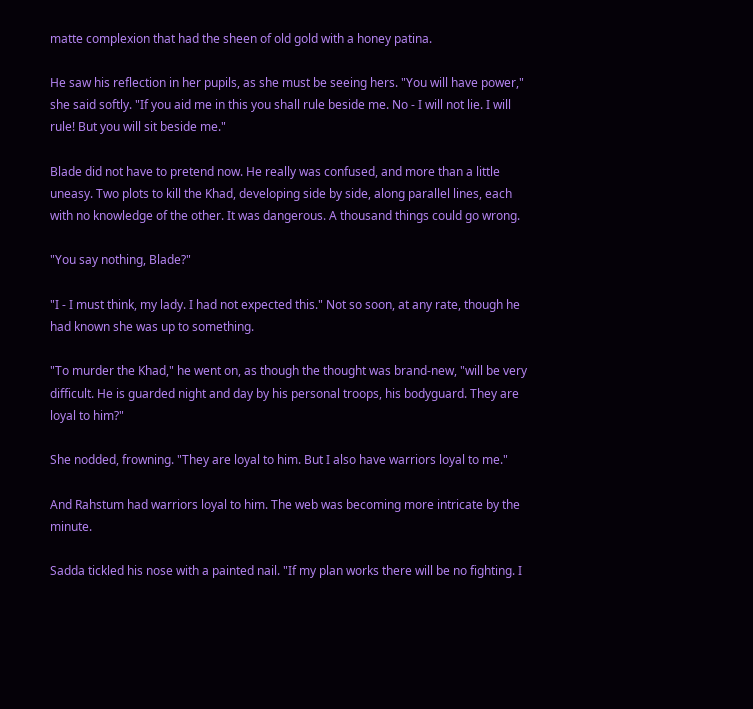matte complexion that had the sheen of old gold with a honey patina.

He saw his reflection in her pupils, as she must be seeing hers. "You will have power," she said softly. "If you aid me in this you shall rule beside me. No - I will not lie. I will rule! But you will sit beside me."

Blade did not have to pretend now. He really was confused, and more than a little uneasy. Two plots to kill the Khad, developing side by side, along parallel lines, each with no knowledge of the other. It was dangerous. A thousand things could go wrong.

"You say nothing, Blade?"

"I - I must think, my lady. I had not expected this." Not so soon, at any rate, though he had known she was up to something.

"To murder the Khad," he went on, as though the thought was brand-new, "will be very difficult. He is guarded night and day by his personal troops, his bodyguard. They are loyal to him?"

She nodded, frowning. "They are loyal to him. But I also have warriors loyal to me."

And Rahstum had warriors loyal to him. The web was becoming more intricate by the minute.

Sadda tickled his nose with a painted nail. "If my plan works there will be no fighting. I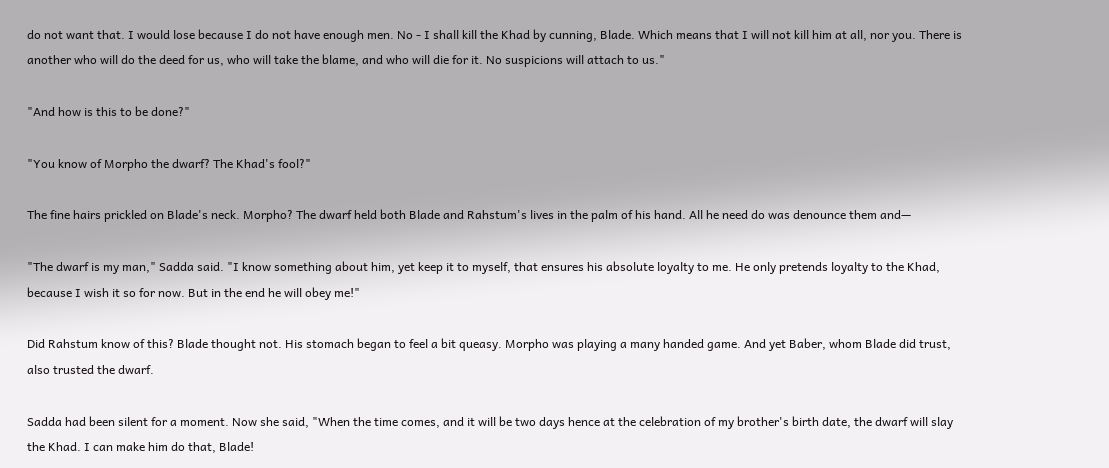do not want that. I would lose because I do not have enough men. No - I shall kill the Khad by cunning, Blade. Which means that I will not kill him at all, nor you. There is another who will do the deed for us, who will take the blame, and who will die for it. No suspicions will attach to us."

"And how is this to be done?"

"You know of Morpho the dwarf? The Khad's fool?"

The fine hairs prickled on Blade's neck. Morpho? The dwarf held both Blade and Rahstum's lives in the palm of his hand. All he need do was denounce them and—

"The dwarf is my man," Sadda said. "I know something about him, yet keep it to myself, that ensures his absolute loyalty to me. He only pretends loyalty to the Khad, because I wish it so for now. But in the end he will obey me!"

Did Rahstum know of this? Blade thought not. His stomach began to feel a bit queasy. Morpho was playing a many handed game. And yet Baber, whom Blade did trust, also trusted the dwarf.

Sadda had been silent for a moment. Now she said, "When the time comes, and it will be two days hence at the celebration of my brother's birth date, the dwarf will slay the Khad. I can make him do that, Blade!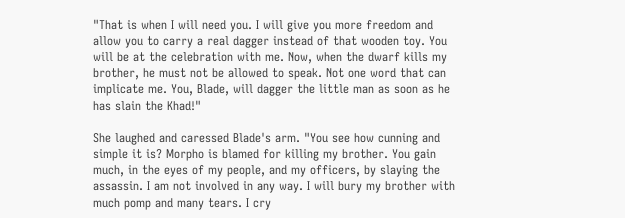"That is when I will need you. I will give you more freedom and allow you to carry a real dagger instead of that wooden toy. You will be at the celebration with me. Now, when the dwarf kills my brother, he must not be allowed to speak. Not one word that can implicate me. You, Blade, will dagger the little man as soon as he has slain the Khad!"

She laughed and caressed Blade's arm. "You see how cunning and simple it is? Morpho is blamed for killing my brother. You gain much, in the eyes of my people, and my officers, by slaying the assassin. I am not involved in any way. I will bury my brother with much pomp and many tears. I cry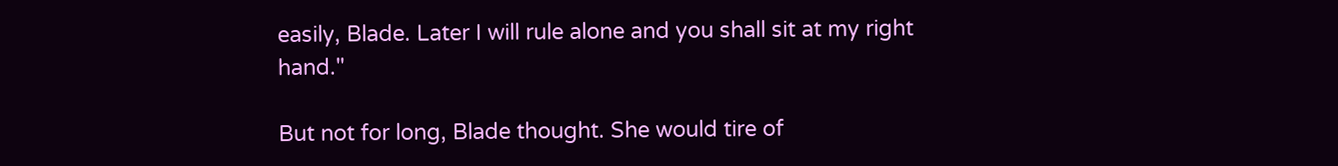easily, Blade. Later I will rule alone and you shall sit at my right hand."

But not for long, Blade thought. She would tire of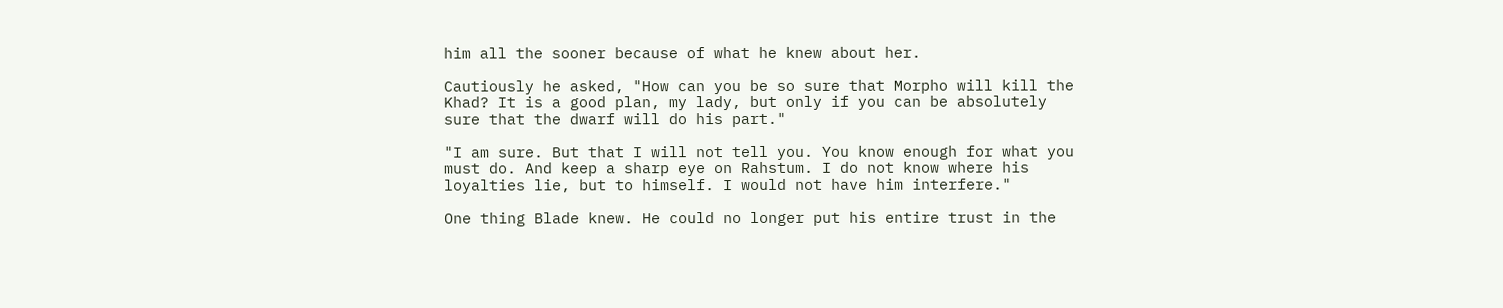him all the sooner because of what he knew about her.

Cautiously he asked, "How can you be so sure that Morpho will kill the Khad? It is a good plan, my lady, but only if you can be absolutely sure that the dwarf will do his part."

"I am sure. But that I will not tell you. You know enough for what you must do. And keep a sharp eye on Rahstum. I do not know where his loyalties lie, but to himself. I would not have him interfere."

One thing Blade knew. He could no longer put his entire trust in the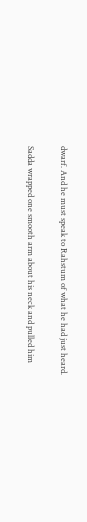dwarf. And he must speak to Rahstum of what he had just heard.

Sadda wrapped one smooth arm about his neck and pulled him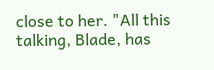close to her. "All this talking, Blade, has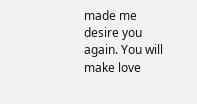made me desire you again. You will make love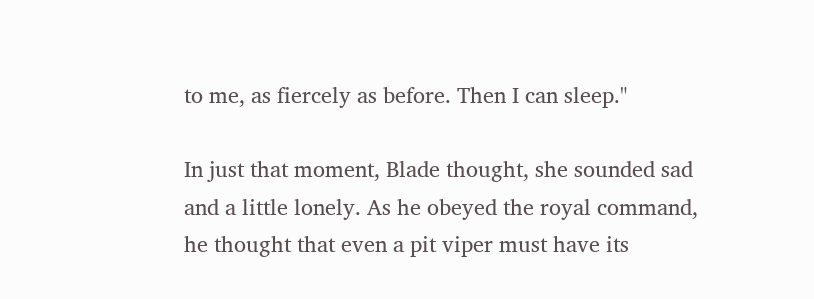to me, as fiercely as before. Then I can sleep."

In just that moment, Blade thought, she sounded sad and a little lonely. As he obeyed the royal command, he thought that even a pit viper must have its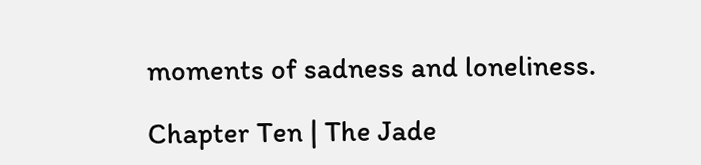moments of sadness and loneliness.

Chapter Ten | The Jade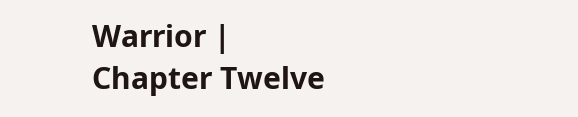Warrior | Chapter Twelve